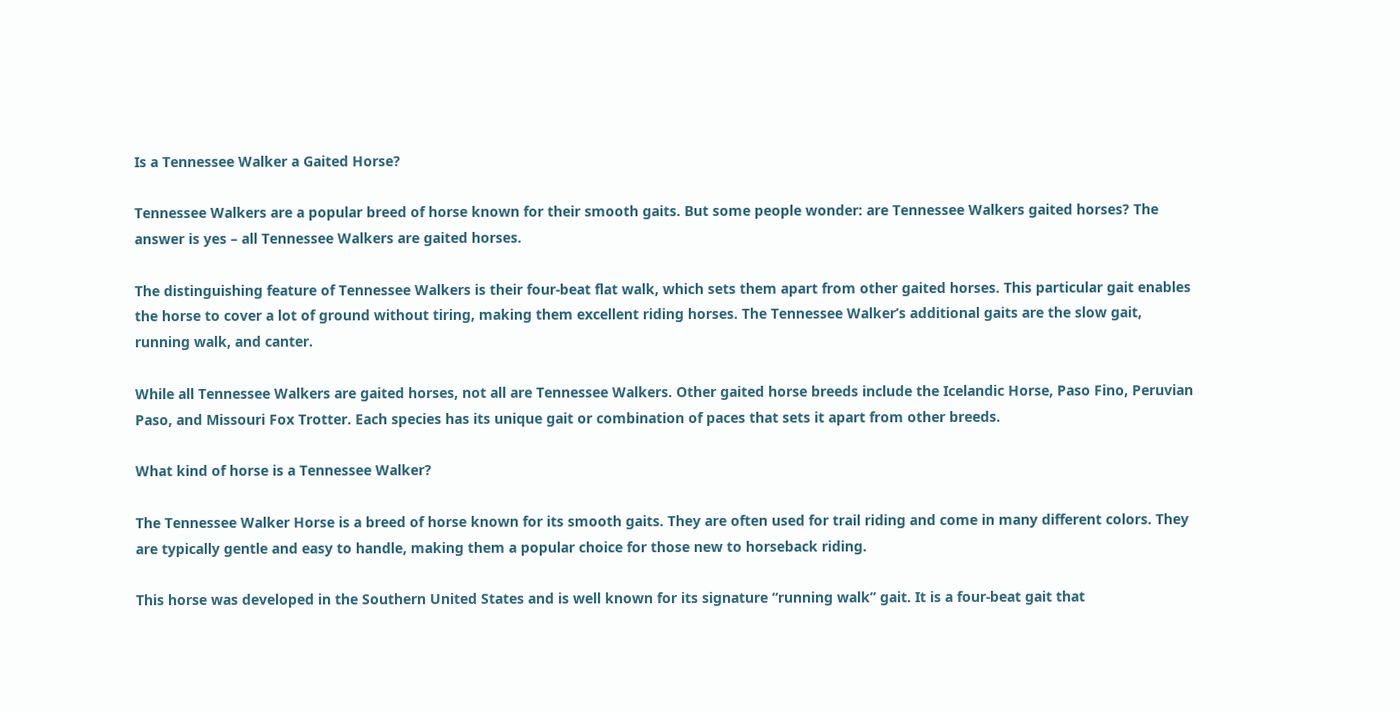Is a Tennessee Walker a Gaited Horse?

Tennessee Walkers are a popular breed of horse known for their smooth gaits. But some people wonder: are Tennessee Walkers gaited horses? The answer is yes – all Tennessee Walkers are gaited horses.

The distinguishing feature of Tennessee Walkers is their four-beat flat walk, which sets them apart from other gaited horses. This particular gait enables the horse to cover a lot of ground without tiring, making them excellent riding horses. The Tennessee Walker’s additional gaits are the slow gait, running walk, and canter.

While all Tennessee Walkers are gaited horses, not all are Tennessee Walkers. Other gaited horse breeds include the Icelandic Horse, Paso Fino, Peruvian Paso, and Missouri Fox Trotter. Each species has its unique gait or combination of paces that sets it apart from other breeds.

What kind of horse is a Tennessee Walker?

The Tennessee Walker Horse is a breed of horse known for its smooth gaits. They are often used for trail riding and come in many different colors. They are typically gentle and easy to handle, making them a popular choice for those new to horseback riding.

This horse was developed in the Southern United States and is well known for its signature “running walk” gait. It is a four-beat gait that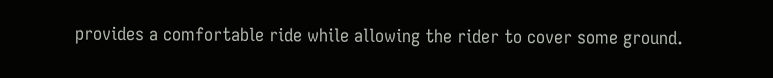provides a comfortable ride while allowing the rider to cover some ground.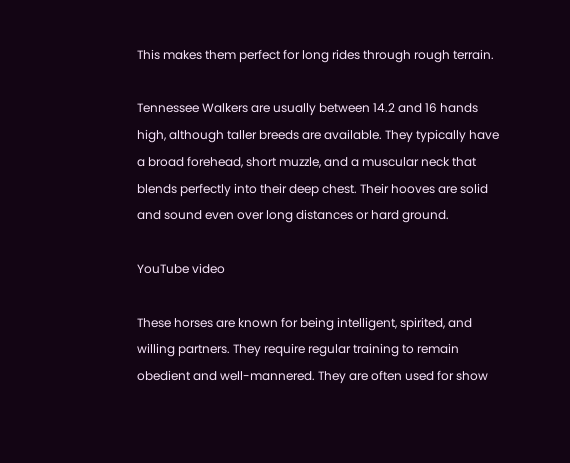This makes them perfect for long rides through rough terrain.

Tennessee Walkers are usually between 14.2 and 16 hands high, although taller breeds are available. They typically have a broad forehead, short muzzle, and a muscular neck that blends perfectly into their deep chest. Their hooves are solid and sound even over long distances or hard ground.

YouTube video

These horses are known for being intelligent, spirited, and willing partners. They require regular training to remain obedient and well-mannered. They are often used for show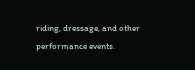riding, dressage, and other performance events.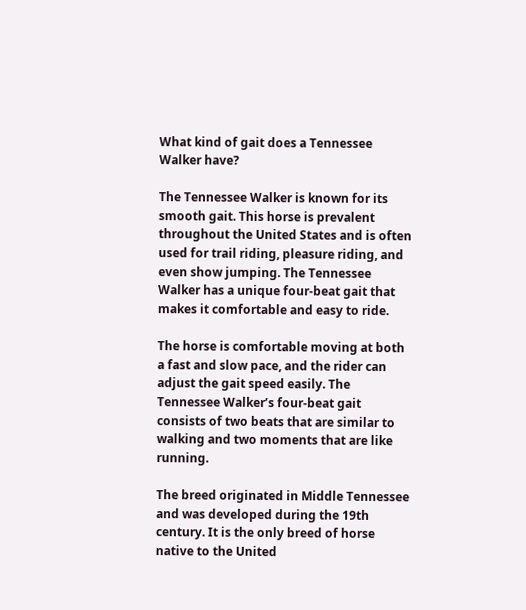What kind of gait does a Tennessee Walker have?

The Tennessee Walker is known for its smooth gait. This horse is prevalent throughout the United States and is often used for trail riding, pleasure riding, and even show jumping. The Tennessee Walker has a unique four-beat gait that makes it comfortable and easy to ride.

The horse is comfortable moving at both a fast and slow pace, and the rider can adjust the gait speed easily. The Tennessee Walker’s four-beat gait consists of two beats that are similar to walking and two moments that are like running.

The breed originated in Middle Tennessee and was developed during the 19th century. It is the only breed of horse native to the United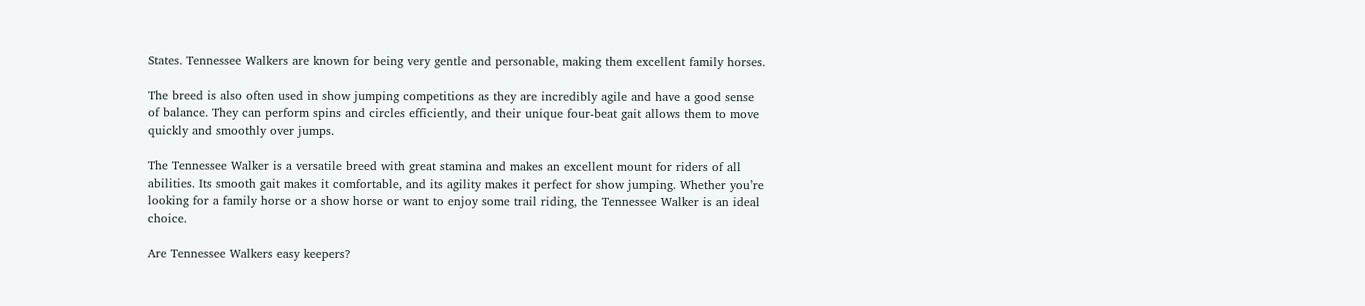States. Tennessee Walkers are known for being very gentle and personable, making them excellent family horses.

The breed is also often used in show jumping competitions as they are incredibly agile and have a good sense of balance. They can perform spins and circles efficiently, and their unique four-beat gait allows them to move quickly and smoothly over jumps.

The Tennessee Walker is a versatile breed with great stamina and makes an excellent mount for riders of all abilities. Its smooth gait makes it comfortable, and its agility makes it perfect for show jumping. Whether you’re looking for a family horse or a show horse or want to enjoy some trail riding, the Tennessee Walker is an ideal choice.

Are Tennessee Walkers easy keepers?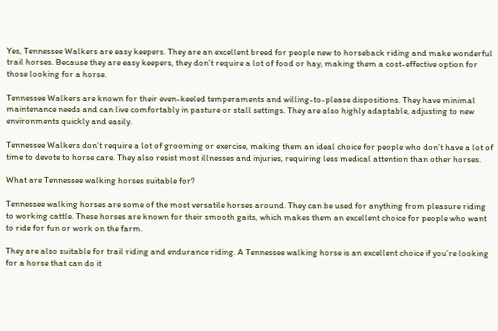Yes, Tennessee Walkers are easy keepers. They are an excellent breed for people new to horseback riding and make wonderful trail horses. Because they are easy keepers, they don’t require a lot of food or hay, making them a cost-effective option for those looking for a horse.

Tennessee Walkers are known for their even-keeled temperaments and willing-to-please dispositions. They have minimal maintenance needs and can live comfortably in pasture or stall settings. They are also highly adaptable, adjusting to new environments quickly and easily.

Tennessee Walkers don’t require a lot of grooming or exercise, making them an ideal choice for people who don’t have a lot of time to devote to horse care. They also resist most illnesses and injuries, requiring less medical attention than other horses.

What are Tennessee walking horses suitable for?

Tennessee walking horses are some of the most versatile horses around. They can be used for anything from pleasure riding to working cattle. These horses are known for their smooth gaits, which makes them an excellent choice for people who want to ride for fun or work on the farm.

They are also suitable for trail riding and endurance riding. A Tennessee walking horse is an excellent choice if you’re looking for a horse that can do it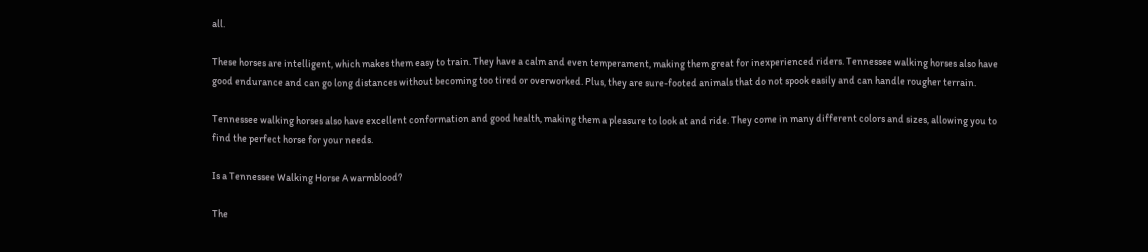all.

These horses are intelligent, which makes them easy to train. They have a calm and even temperament, making them great for inexperienced riders. Tennessee walking horses also have good endurance and can go long distances without becoming too tired or overworked. Plus, they are sure-footed animals that do not spook easily and can handle rougher terrain.

Tennessee walking horses also have excellent conformation and good health, making them a pleasure to look at and ride. They come in many different colors and sizes, allowing you to find the perfect horse for your needs.

Is a Tennessee Walking Horse A warmblood?

The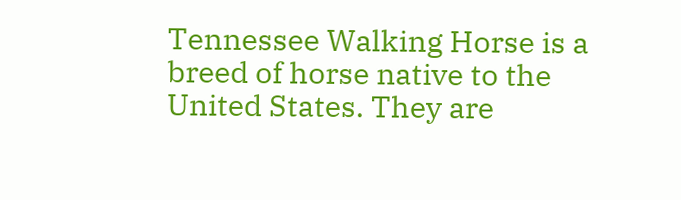Tennessee Walking Horse is a breed of horse native to the United States. They are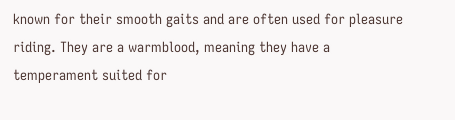known for their smooth gaits and are often used for pleasure riding. They are a warmblood, meaning they have a temperament suited for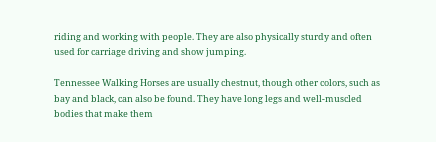riding and working with people. They are also physically sturdy and often used for carriage driving and show jumping.

Tennessee Walking Horses are usually chestnut, though other colors, such as bay and black, can also be found. They have long legs and well-muscled bodies that make them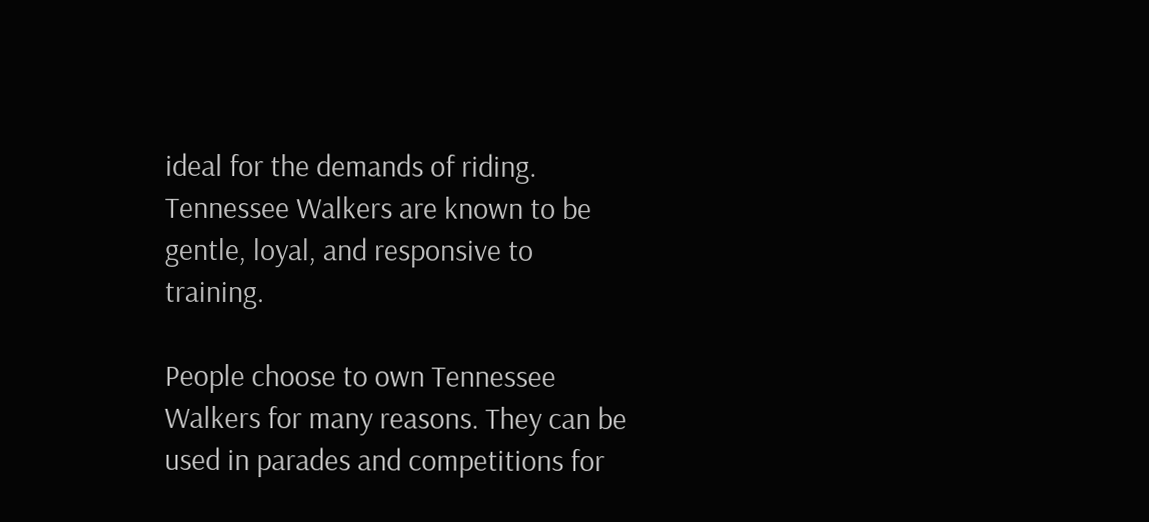ideal for the demands of riding. Tennessee Walkers are known to be gentle, loyal, and responsive to training.

People choose to own Tennessee Walkers for many reasons. They can be used in parades and competitions for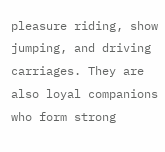pleasure riding, show jumping, and driving carriages. They are also loyal companions who form strong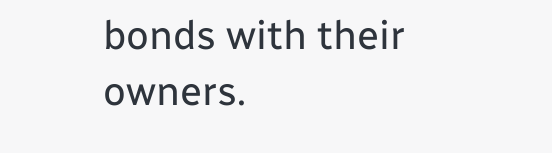bonds with their owners.